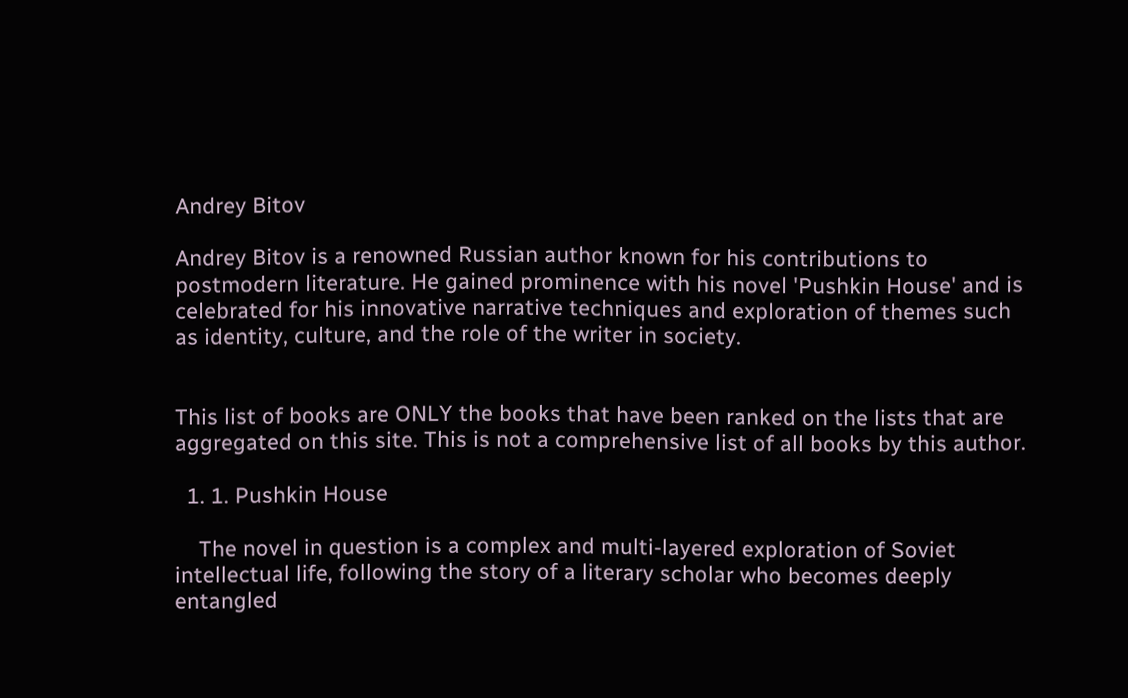Andrey Bitov

Andrey Bitov is a renowned Russian author known for his contributions to postmodern literature. He gained prominence with his novel 'Pushkin House' and is celebrated for his innovative narrative techniques and exploration of themes such as identity, culture, and the role of the writer in society.


This list of books are ONLY the books that have been ranked on the lists that are aggregated on this site. This is not a comprehensive list of all books by this author.

  1. 1. Pushkin House

    The novel in question is a complex and multi-layered exploration of Soviet intellectual life, following the story of a literary scholar who becomes deeply entangled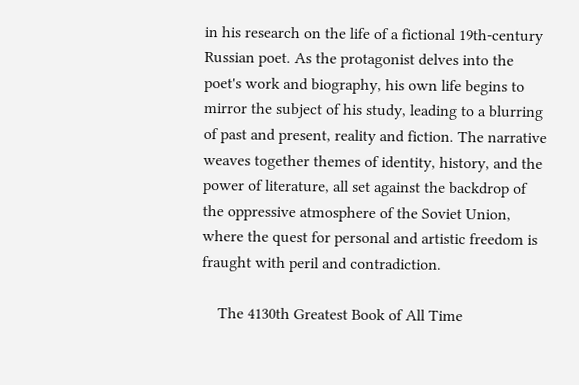in his research on the life of a fictional 19th-century Russian poet. As the protagonist delves into the poet's work and biography, his own life begins to mirror the subject of his study, leading to a blurring of past and present, reality and fiction. The narrative weaves together themes of identity, history, and the power of literature, all set against the backdrop of the oppressive atmosphere of the Soviet Union, where the quest for personal and artistic freedom is fraught with peril and contradiction.

    The 4130th Greatest Book of All Time